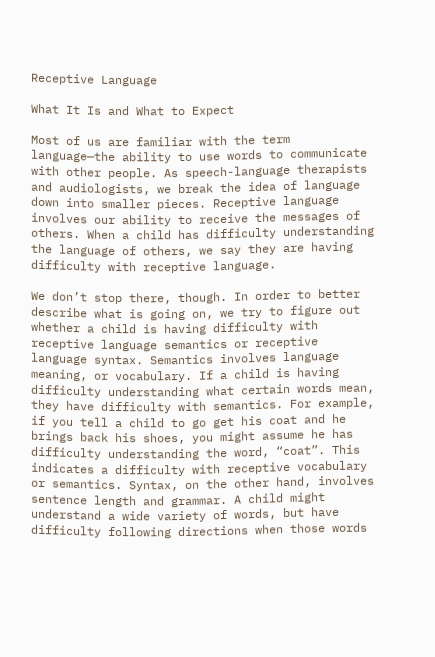Receptive Language

What It Is and What to Expect

Most of us are familiar with the term language—the ability to use words to communicate with other people. As speech-language therapists and audiologists, we break the idea of language down into smaller pieces. Receptive language involves our ability to receive the messages of others. When a child has difficulty understanding the language of others, we say they are having difficulty with receptive language.

We don’t stop there, though. In order to better describe what is going on, we try to figure out whether a child is having difficulty with receptive language semantics or receptive language syntax. Semantics involves language meaning, or vocabulary. If a child is having difficulty understanding what certain words mean, they have difficulty with semantics. For example, if you tell a child to go get his coat and he brings back his shoes, you might assume he has difficulty understanding the word, “coat”. This indicates a difficulty with receptive vocabulary or semantics. Syntax, on the other hand, involves sentence length and grammar. A child might understand a wide variety of words, but have difficulty following directions when those words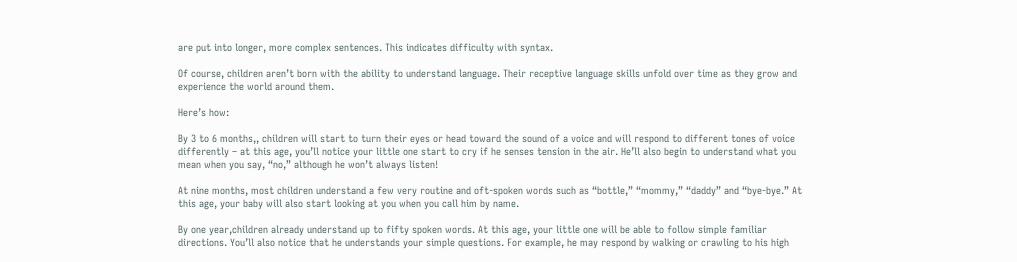are put into longer, more complex sentences. This indicates difficulty with syntax.

Of course, children aren’t born with the ability to understand language. Their receptive language skills unfold over time as they grow and experience the world around them.

Here’s how:

By 3 to 6 months,, children will start to turn their eyes or head toward the sound of a voice and will respond to different tones of voice differently – at this age, you’ll notice your little one start to cry if he senses tension in the air. He’ll also begin to understand what you mean when you say, “no,” although he won’t always listen!

At nine months, most children understand a few very routine and oft-spoken words such as “bottle,” “mommy,” “daddy” and “bye-bye.” At this age, your baby will also start looking at you when you call him by name.

By one year,children already understand up to fifty spoken words. At this age, your little one will be able to follow simple familiar directions. You’ll also notice that he understands your simple questions. For example, he may respond by walking or crawling to his high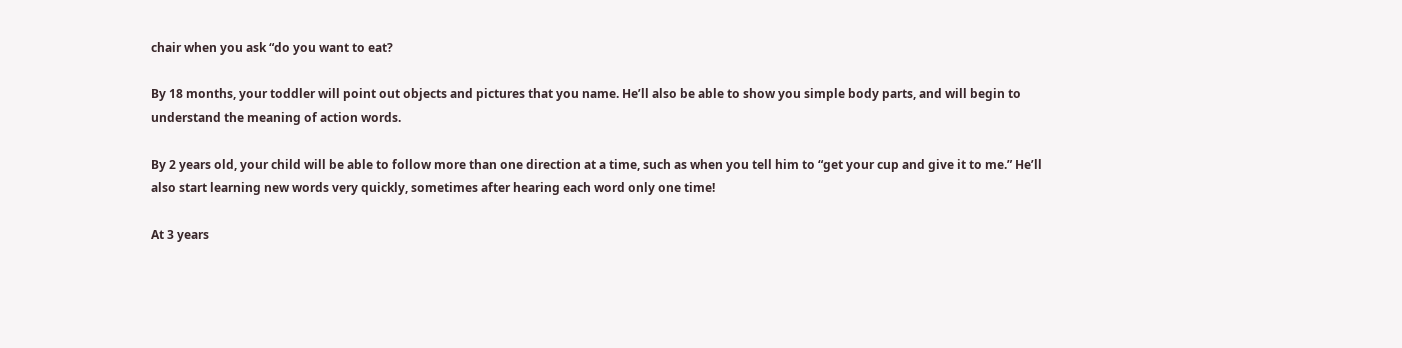chair when you ask “do you want to eat?

By 18 months, your toddler will point out objects and pictures that you name. He’ll also be able to show you simple body parts, and will begin to understand the meaning of action words.

By 2 years old, your child will be able to follow more than one direction at a time, such as when you tell him to “get your cup and give it to me.” He’ll also start learning new words very quickly, sometimes after hearing each word only one time!

At 3 years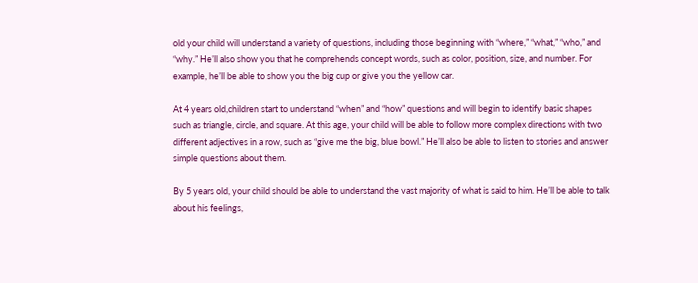old your child will understand a variety of questions, including those beginning with “where,” “what,” “who,” and “why.” He’ll also show you that he comprehends concept words, such as color, position, size, and number. For example, he’ll be able to show you the big cup or give you the yellow car.

At 4 years old,children start to understand “when” and “how” questions and will begin to identify basic shapes such as triangle, circle, and square. At this age, your child will be able to follow more complex directions with two different adjectives in a row, such as “give me the big, blue bowl.” He’ll also be able to listen to stories and answer simple questions about them.

By 5 years old, your child should be able to understand the vast majority of what is said to him. He’ll be able to talk about his feelings,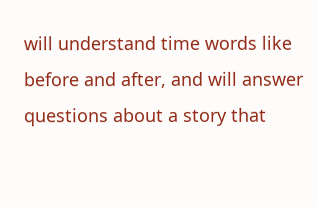will understand time words like before and after, and will answer questions about a story that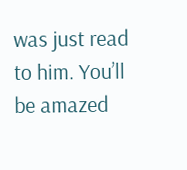was just read to him. You’ll be amazed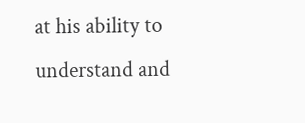at his ability to understand and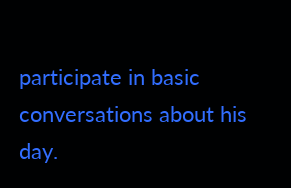participate in basic conversations about his day.